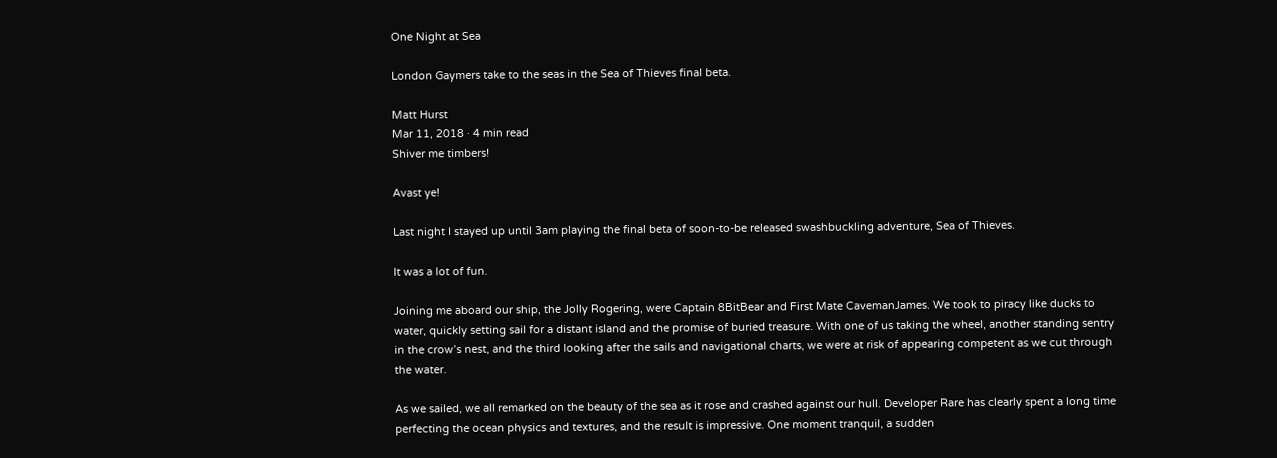One Night at Sea

London Gaymers take to the seas in the Sea of Thieves final beta.

Matt Hurst
Mar 11, 2018 · 4 min read
Shiver me timbers!

Avast ye!

Last night I stayed up until 3am playing the final beta of soon-to-be released swashbuckling adventure, Sea of Thieves.

It was a lot of fun.

Joining me aboard our ship, the Jolly Rogering, were Captain 8BitBear and First Mate CavemanJames. We took to piracy like ducks to water, quickly setting sail for a distant island and the promise of buried treasure. With one of us taking the wheel, another standing sentry in the crow’s nest, and the third looking after the sails and navigational charts, we were at risk of appearing competent as we cut through the water.

As we sailed, we all remarked on the beauty of the sea as it rose and crashed against our hull. Developer Rare has clearly spent a long time perfecting the ocean physics and textures, and the result is impressive. One moment tranquil, a sudden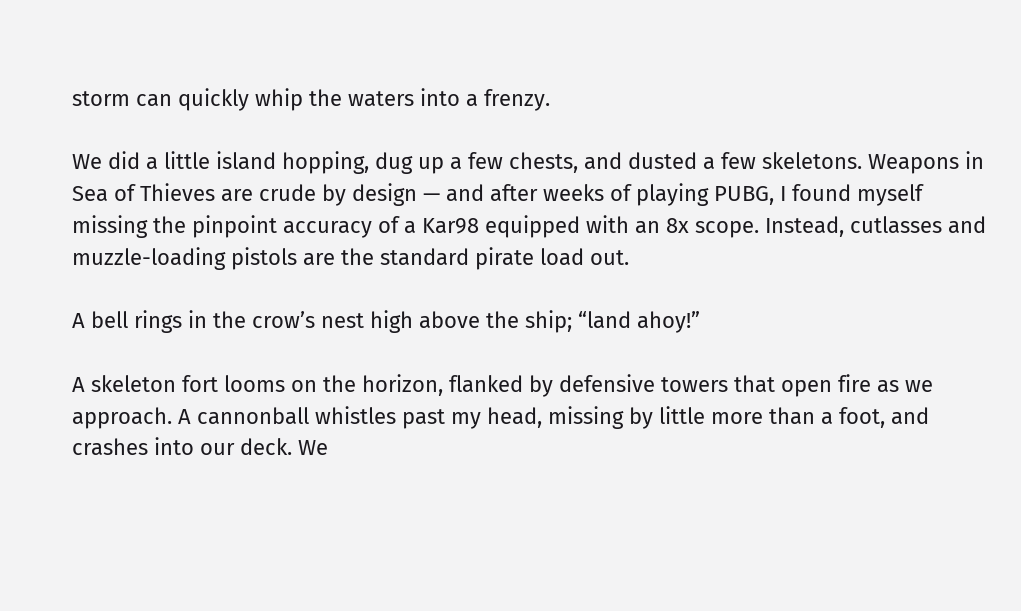storm can quickly whip the waters into a frenzy.

We did a little island hopping, dug up a few chests, and dusted a few skeletons. Weapons in Sea of Thieves are crude by design — and after weeks of playing PUBG, I found myself missing the pinpoint accuracy of a Kar98 equipped with an 8x scope. Instead, cutlasses and muzzle-loading pistols are the standard pirate load out.

A bell rings in the crow’s nest high above the ship; “land ahoy!”

A skeleton fort looms on the horizon, flanked by defensive towers that open fire as we approach. A cannonball whistles past my head, missing by little more than a foot, and crashes into our deck. We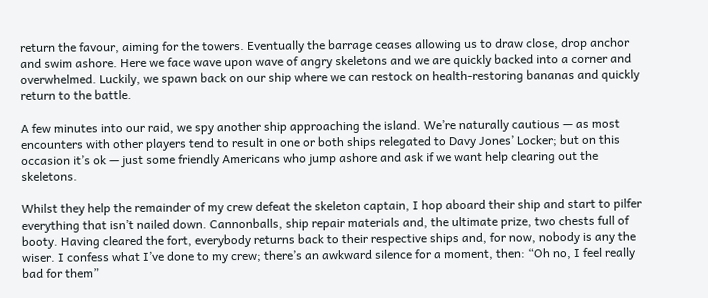return the favour, aiming for the towers. Eventually the barrage ceases allowing us to draw close, drop anchor and swim ashore. Here we face wave upon wave of angry skeletons and we are quickly backed into a corner and overwhelmed. Luckily, we spawn back on our ship where we can restock on health-restoring bananas and quickly return to the battle.

A few minutes into our raid, we spy another ship approaching the island. We’re naturally cautious — as most encounters with other players tend to result in one or both ships relegated to Davy Jones’ Locker; but on this occasion it’s ok — just some friendly Americans who jump ashore and ask if we want help clearing out the skeletons.

Whilst they help the remainder of my crew defeat the skeleton captain, I hop aboard their ship and start to pilfer everything that isn’t nailed down. Cannonballs, ship repair materials and, the ultimate prize, two chests full of booty. Having cleared the fort, everybody returns back to their respective ships and, for now, nobody is any the wiser. I confess what I’ve done to my crew; there’s an awkward silence for a moment, then: “Oh no, I feel really bad for them”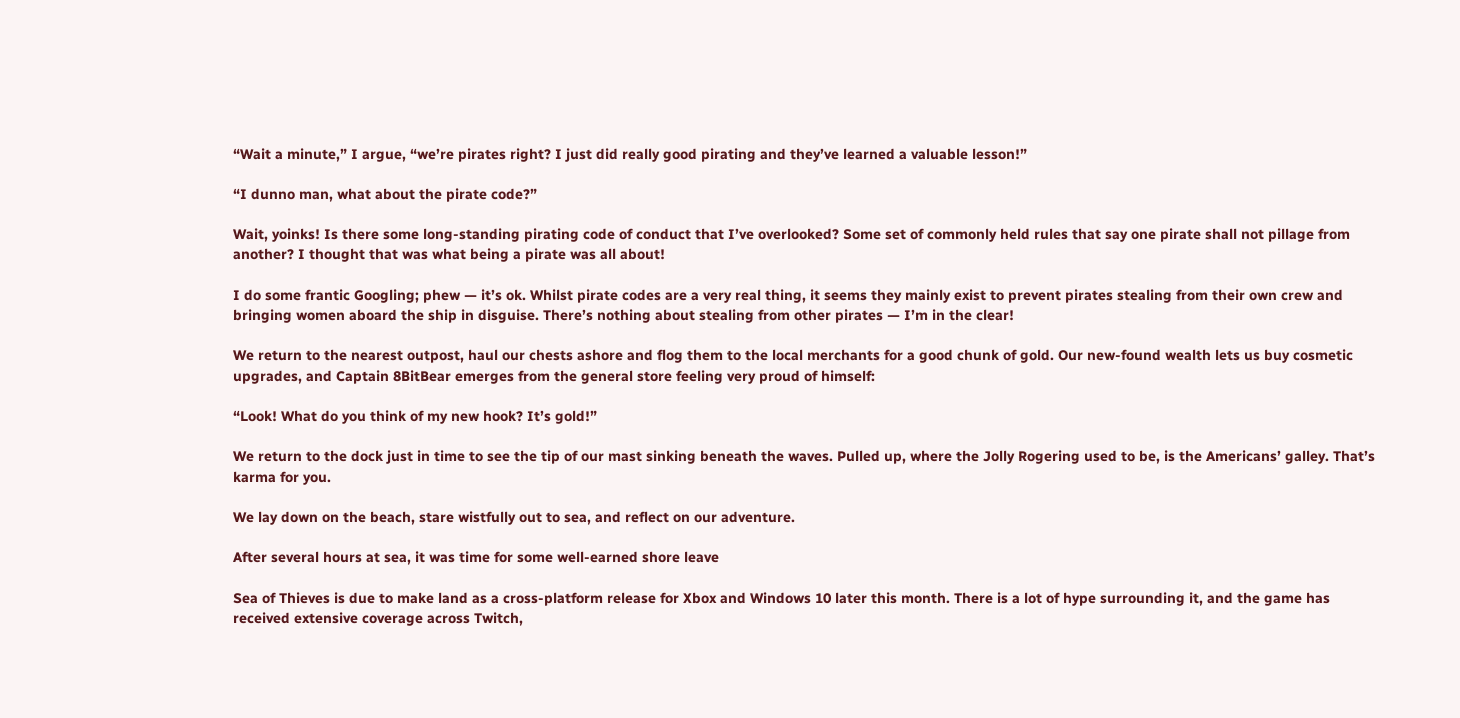“Wait a minute,” I argue, “we’re pirates right? I just did really good pirating and they’ve learned a valuable lesson!”

“I dunno man, what about the pirate code?”

Wait, yoinks! Is there some long-standing pirating code of conduct that I’ve overlooked? Some set of commonly held rules that say one pirate shall not pillage from another? I thought that was what being a pirate was all about!

I do some frantic Googling; phew — it’s ok. Whilst pirate codes are a very real thing, it seems they mainly exist to prevent pirates stealing from their own crew and bringing women aboard the ship in disguise. There’s nothing about stealing from other pirates — I’m in the clear!

We return to the nearest outpost, haul our chests ashore and flog them to the local merchants for a good chunk of gold. Our new-found wealth lets us buy cosmetic upgrades, and Captain 8BitBear emerges from the general store feeling very proud of himself:

“Look! What do you think of my new hook? It’s gold!”

We return to the dock just in time to see the tip of our mast sinking beneath the waves. Pulled up, where the Jolly Rogering used to be, is the Americans’ galley. That’s karma for you.

We lay down on the beach, stare wistfully out to sea, and reflect on our adventure.

After several hours at sea, it was time for some well-earned shore leave

Sea of Thieves is due to make land as a cross-platform release for Xbox and Windows 10 later this month. There is a lot of hype surrounding it, and the game has received extensive coverage across Twitch,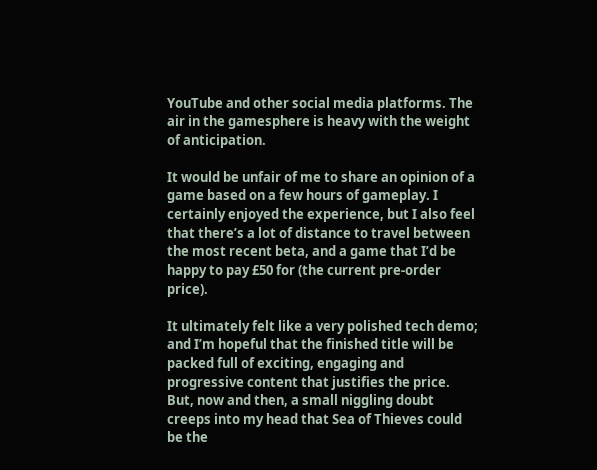YouTube and other social media platforms. The air in the gamesphere is heavy with the weight of anticipation.

It would be unfair of me to share an opinion of a game based on a few hours of gameplay. I certainly enjoyed the experience, but I also feel that there’s a lot of distance to travel between the most recent beta, and a game that I’d be happy to pay £50 for (the current pre-order price).

It ultimately felt like a very polished tech demo; and I’m hopeful that the finished title will be packed full of exciting, engaging and progressive content that justifies the price. But, now and then, a small niggling doubt creeps into my head that Sea of Thieves could be the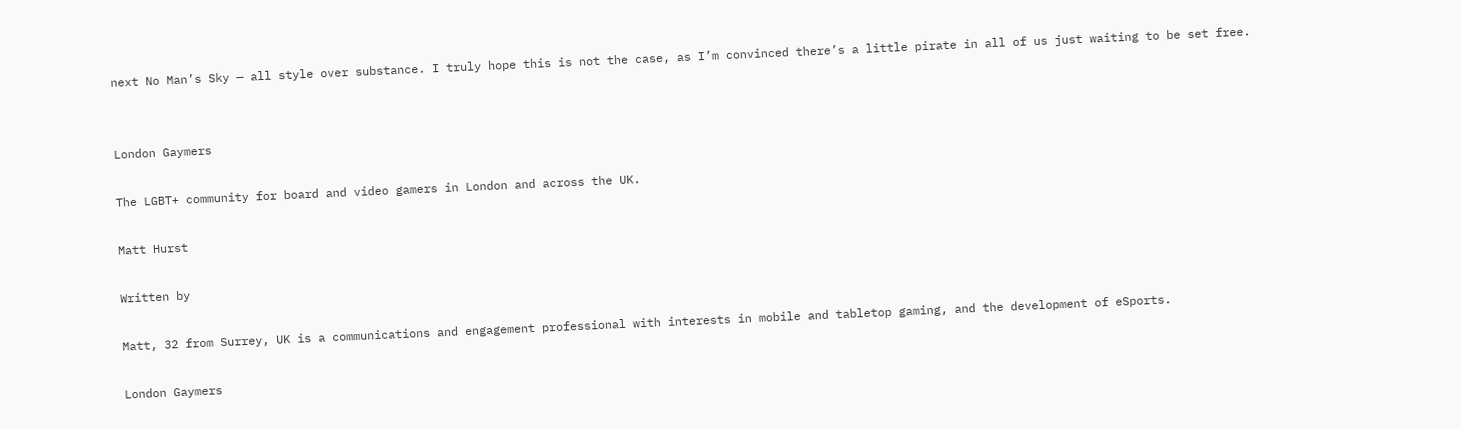next No Man’s Sky — all style over substance. I truly hope this is not the case, as I’m convinced there’s a little pirate in all of us just waiting to be set free.


London Gaymers

The LGBT+ community for board and video gamers in London and across the UK.

Matt Hurst

Written by

Matt, 32 from Surrey, UK is a communications and engagement professional with interests in mobile and tabletop gaming, and the development of eSports.

London Gaymers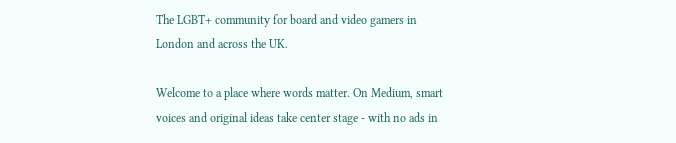The LGBT+ community for board and video gamers in London and across the UK.

Welcome to a place where words matter. On Medium, smart voices and original ideas take center stage - with no ads in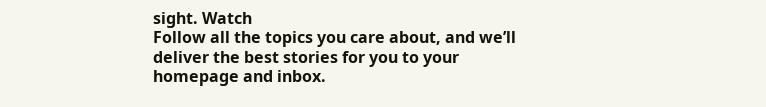sight. Watch
Follow all the topics you care about, and we’ll deliver the best stories for you to your homepage and inbox.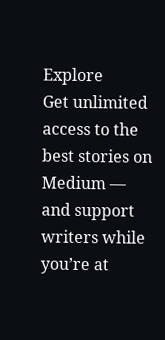Explore
Get unlimited access to the best stories on Medium — and support writers while you’re at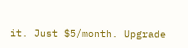it. Just $5/month. Upgrade